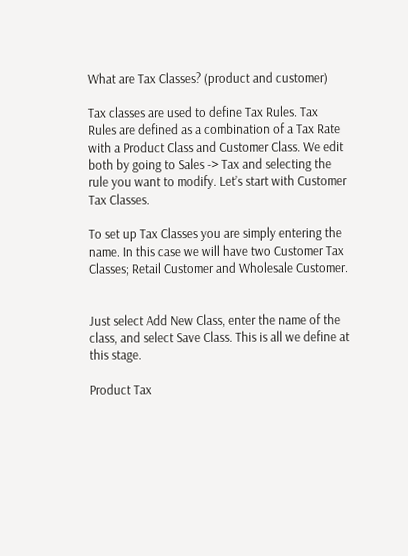What are Tax Classes? (product and customer)

Tax classes are used to define Tax Rules. Tax Rules are defined as a combination of a Tax Rate with a Product Class and Customer Class. We edit both by going to Sales -> Tax and selecting the rule you want to modify. Let’s start with Customer Tax Classes.

To set up Tax Classes you are simply entering the name. In this case we will have two Customer Tax Classes; Retail Customer and Wholesale Customer.


Just select Add New Class, enter the name of the class, and select Save Class. This is all we define at this stage.

Product Tax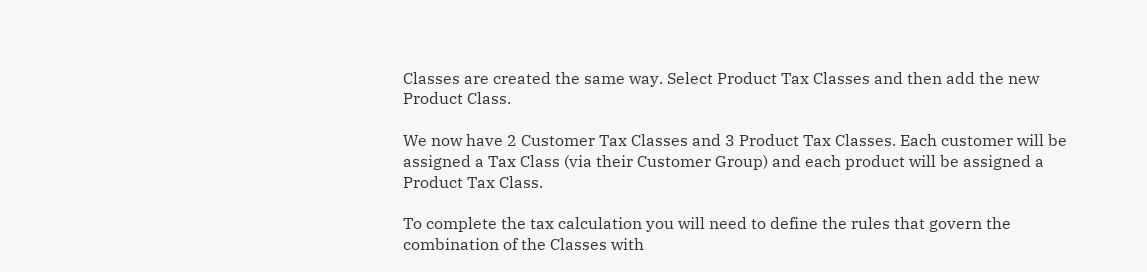Classes are created the same way. Select Product Tax Classes and then add the new Product Class.

We now have 2 Customer Tax Classes and 3 Product Tax Classes. Each customer will be assigned a Tax Class (via their Customer Group) and each product will be assigned a Product Tax Class.

To complete the tax calculation you will need to define the rules that govern the combination of the Classes with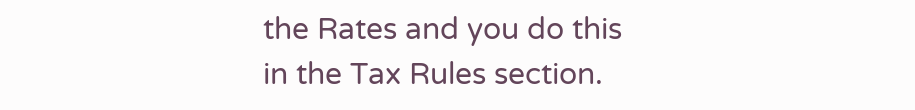the Rates and you do this in the Tax Rules section.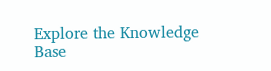Explore the Knowledge Base